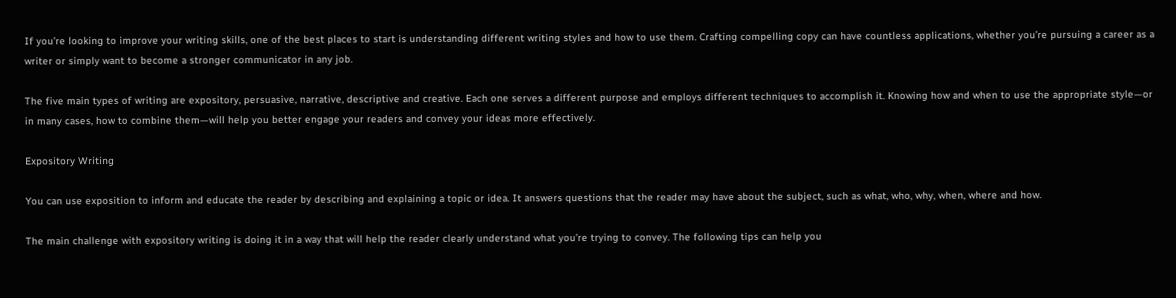If you’re looking to improve your writing skills, one of the best places to start is understanding different writing styles and how to use them. Crafting compelling copy can have countless applications, whether you’re pursuing a career as a writer or simply want to become a stronger communicator in any job.

The five main types of writing are expository, persuasive, narrative, descriptive and creative. Each one serves a different purpose and employs different techniques to accomplish it. Knowing how and when to use the appropriate style—or in many cases, how to combine them—will help you better engage your readers and convey your ideas more effectively.

Expository Writing

You can use exposition to inform and educate the reader by describing and explaining a topic or idea. It answers questions that the reader may have about the subject, such as what, who, why, when, where and how.

The main challenge with expository writing is doing it in a way that will help the reader clearly understand what you’re trying to convey. The following tips can help you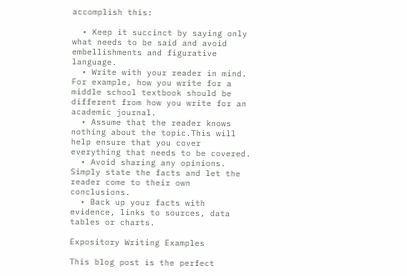accomplish this:

  • Keep it succinct by saying only what needs to be said and avoid embellishments and figurative language.
  • Write with your reader in mind. For example, how you write for a middle school textbook should be different from how you write for an academic journal.
  • Assume that the reader knows nothing about the topic.This will help ensure that you cover everything that needs to be covered.
  • Avoid sharing any opinions. Simply state the facts and let the reader come to their own conclusions.
  • Back up your facts with evidence, links to sources, data tables or charts.

Expository Writing Examples

This blog post is the perfect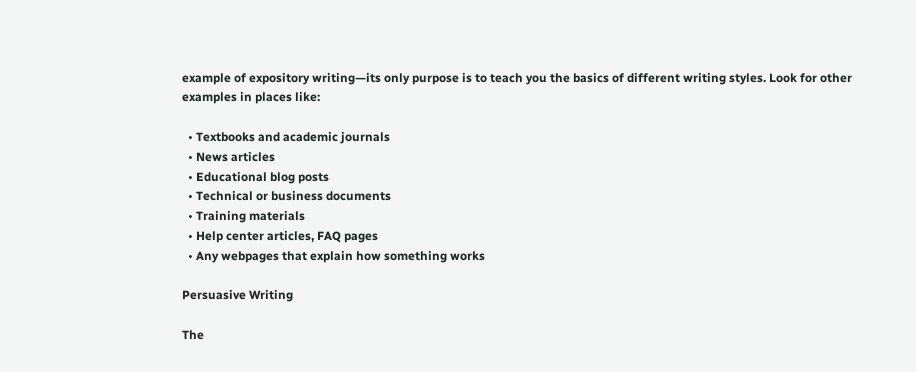example of expository writing—its only purpose is to teach you the basics of different writing styles. Look for other examples in places like:

  • Textbooks and academic journals
  • News articles
  • Educational blog posts
  • Technical or business documents
  • Training materials
  • Help center articles, FAQ pages
  • Any webpages that explain how something works

Persuasive Writing

The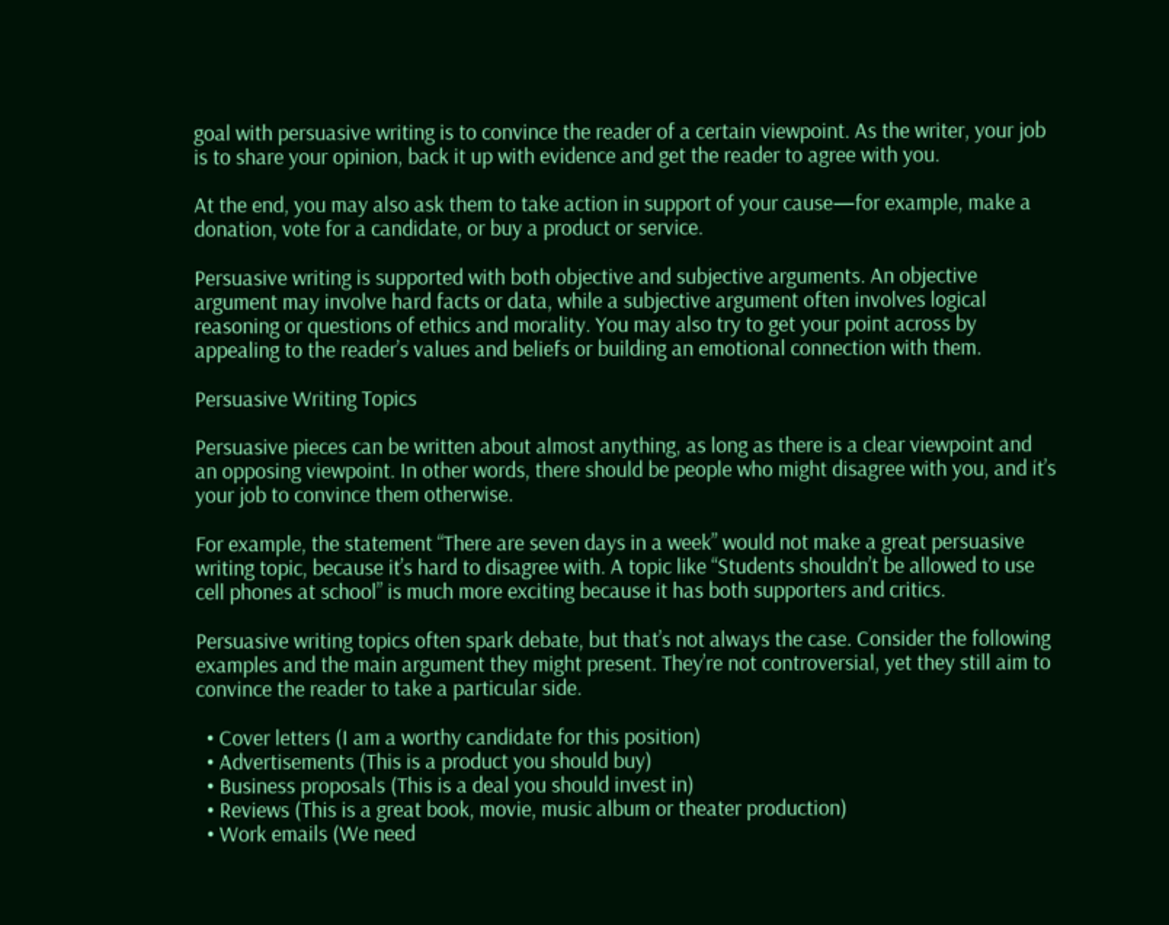goal with persuasive writing is to convince the reader of a certain viewpoint. As the writer, your job is to share your opinion, back it up with evidence and get the reader to agree with you.

At the end, you may also ask them to take action in support of your cause—for example, make a donation, vote for a candidate, or buy a product or service.

Persuasive writing is supported with both objective and subjective arguments. An objective argument may involve hard facts or data, while a subjective argument often involves logical reasoning or questions of ethics and morality. You may also try to get your point across by appealing to the reader’s values and beliefs or building an emotional connection with them.

Persuasive Writing Topics

Persuasive pieces can be written about almost anything, as long as there is a clear viewpoint and an opposing viewpoint. In other words, there should be people who might disagree with you, and it’s your job to convince them otherwise.

For example, the statement “There are seven days in a week” would not make a great persuasive writing topic, because it’s hard to disagree with. A topic like “Students shouldn’t be allowed to use cell phones at school” is much more exciting because it has both supporters and critics.

Persuasive writing topics often spark debate, but that’s not always the case. Consider the following examples and the main argument they might present. They’re not controversial, yet they still aim to convince the reader to take a particular side.

  • Cover letters (I am a worthy candidate for this position)
  • Advertisements (This is a product you should buy)
  • Business proposals (This is a deal you should invest in)
  • Reviews (This is a great book, movie, music album or theater production)
  • Work emails (We need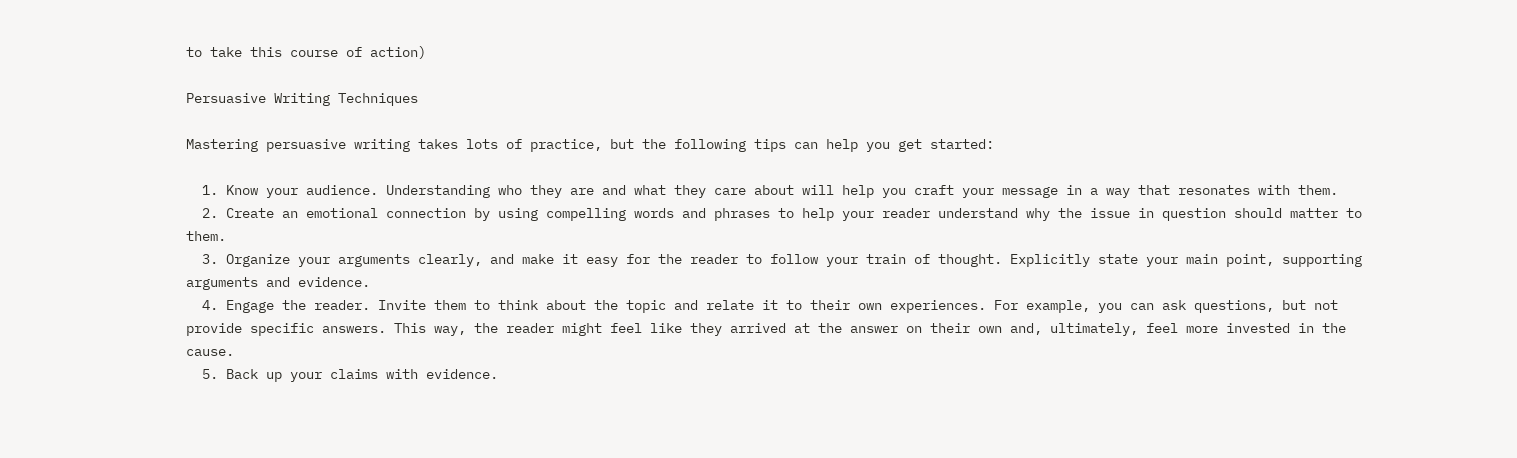to take this course of action)

Persuasive Writing Techniques

Mastering persuasive writing takes lots of practice, but the following tips can help you get started:

  1. Know your audience. Understanding who they are and what they care about will help you craft your message in a way that resonates with them.
  2. Create an emotional connection by using compelling words and phrases to help your reader understand why the issue in question should matter to them.
  3. Organize your arguments clearly, and make it easy for the reader to follow your train of thought. Explicitly state your main point, supporting arguments and evidence.
  4. Engage the reader. Invite them to think about the topic and relate it to their own experiences. For example, you can ask questions, but not provide specific answers. This way, the reader might feel like they arrived at the answer on their own and, ultimately, feel more invested in the cause.
  5. Back up your claims with evidence.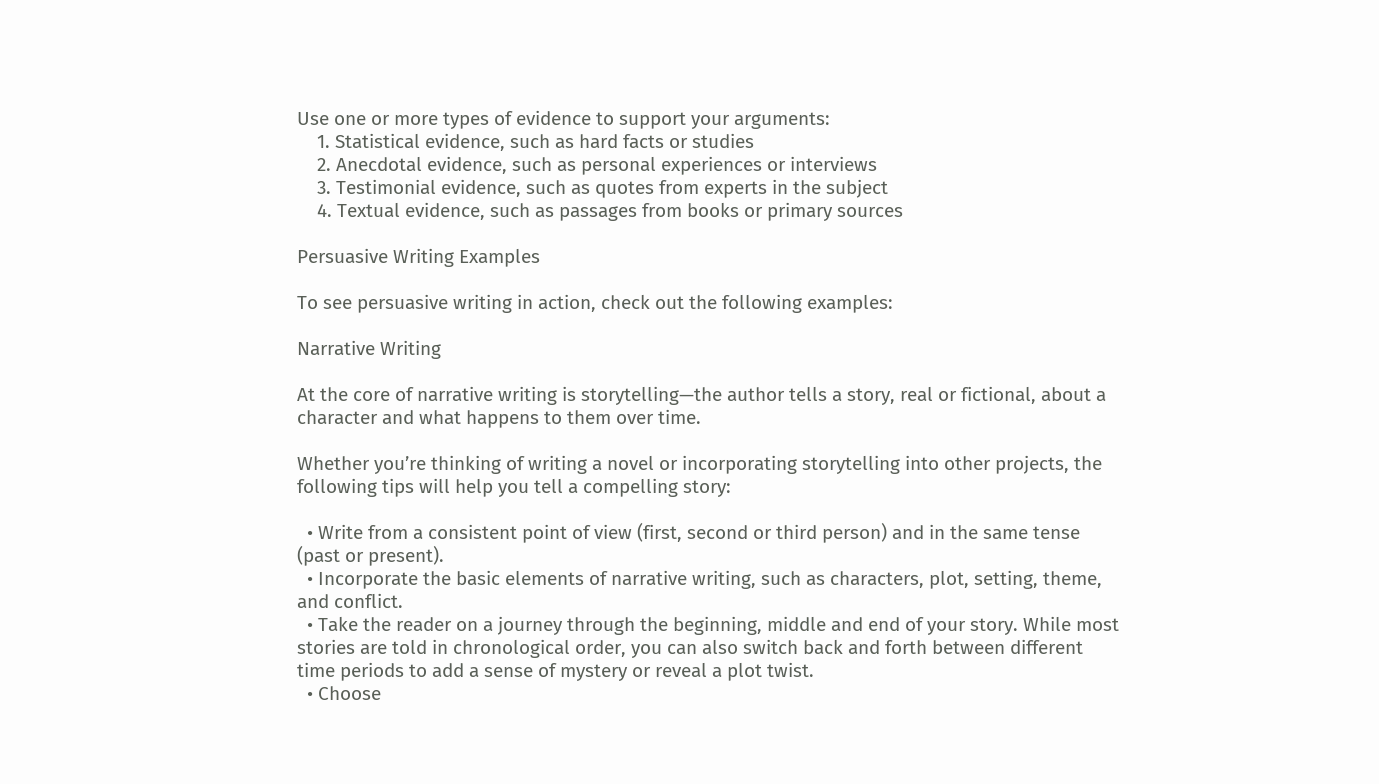Use one or more types of evidence to support your arguments:
    1. Statistical evidence, such as hard facts or studies
    2. Anecdotal evidence, such as personal experiences or interviews
    3. Testimonial evidence, such as quotes from experts in the subject
    4. Textual evidence, such as passages from books or primary sources

Persuasive Writing Examples

To see persuasive writing in action, check out the following examples:

Narrative Writing

At the core of narrative writing is storytelling—the author tells a story, real or fictional, about a character and what happens to them over time.

Whether you’re thinking of writing a novel or incorporating storytelling into other projects, the following tips will help you tell a compelling story:

  • Write from a consistent point of view (first, second or third person) and in the same tense (past or present).
  • Incorporate the basic elements of narrative writing, such as characters, plot, setting, theme, and conflict.
  • Take the reader on a journey through the beginning, middle and end of your story. While most stories are told in chronological order, you can also switch back and forth between different time periods to add a sense of mystery or reveal a plot twist.
  • Choose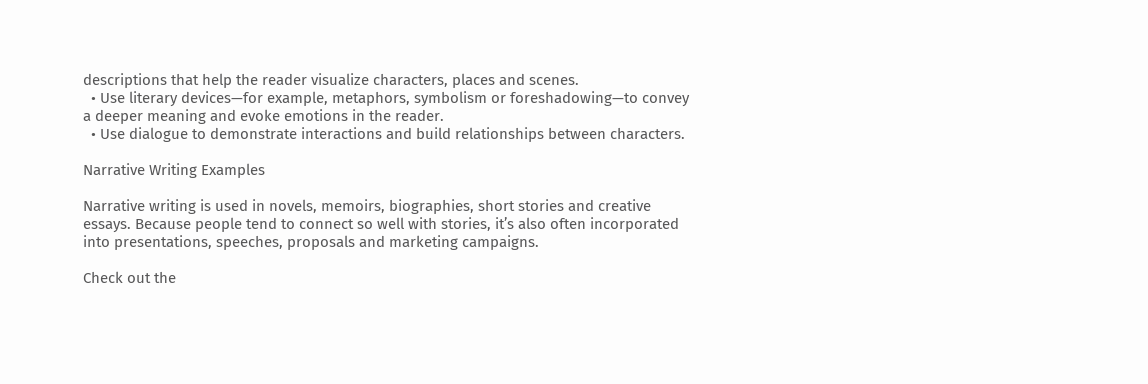descriptions that help the reader visualize characters, places and scenes.
  • Use literary devices—for example, metaphors, symbolism or foreshadowing—to convey a deeper meaning and evoke emotions in the reader.
  • Use dialogue to demonstrate interactions and build relationships between characters.

Narrative Writing Examples

Narrative writing is used in novels, memoirs, biographies, short stories and creative essays. Because people tend to connect so well with stories, it’s also often incorporated into presentations, speeches, proposals and marketing campaigns.

Check out the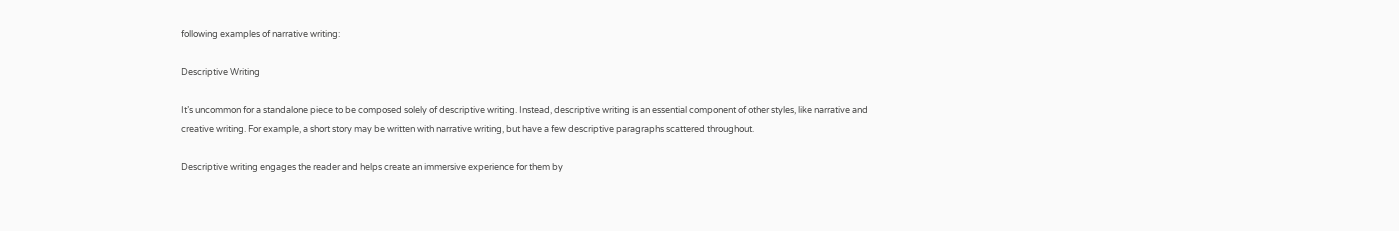following examples of narrative writing:

Descriptive Writing

It’s uncommon for a standalone piece to be composed solely of descriptive writing. Instead, descriptive writing is an essential component of other styles, like narrative and creative writing. For example, a short story may be written with narrative writing, but have a few descriptive paragraphs scattered throughout.

Descriptive writing engages the reader and helps create an immersive experience for them by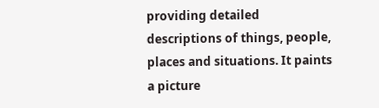providing detailed descriptions of things, people, places and situations. It paints a picture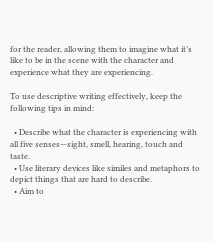for the reader, allowing them to imagine what it’s like to be in the scene with the character and experience what they are experiencing.

To use descriptive writing effectively, keep the following tips in mind:

  • Describe what the character is experiencing with all five senses—sight, smell, hearing, touch and taste.
  • Use literary devices like similes and metaphors to depict things that are hard to describe.
  • Aim to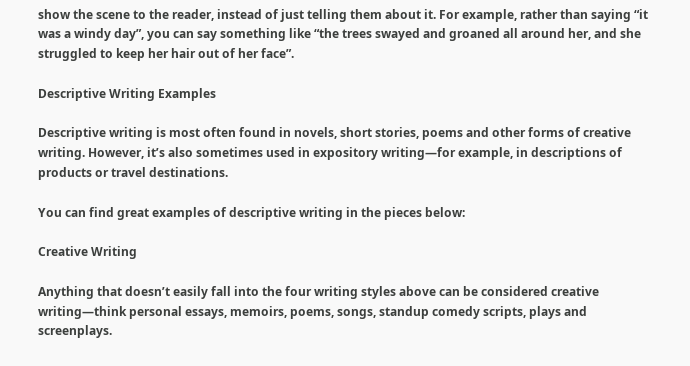show the scene to the reader, instead of just telling them about it. For example, rather than saying “it was a windy day”, you can say something like “the trees swayed and groaned all around her, and she struggled to keep her hair out of her face”.

Descriptive Writing Examples

Descriptive writing is most often found in novels, short stories, poems and other forms of creative writing. However, it’s also sometimes used in expository writing—for example, in descriptions of products or travel destinations.

You can find great examples of descriptive writing in the pieces below:

Creative Writing

Anything that doesn’t easily fall into the four writing styles above can be considered creative writing—think personal essays, memoirs, poems, songs, standup comedy scripts, plays and screenplays.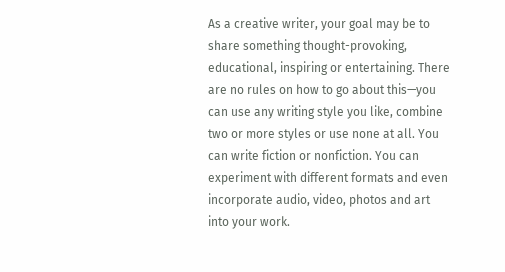As a creative writer, your goal may be to share something thought-provoking, educational, inspiring or entertaining. There are no rules on how to go about this—you can use any writing style you like, combine two or more styles or use none at all. You can write fiction or nonfiction. You can experiment with different formats and even incorporate audio, video, photos and art into your work.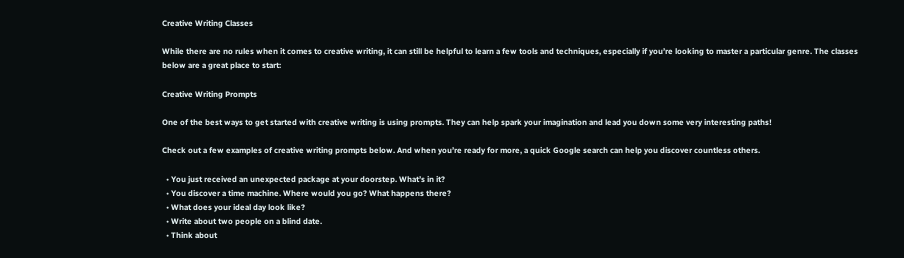Creative Writing Classes

While there are no rules when it comes to creative writing, it can still be helpful to learn a few tools and techniques, especially if you’re looking to master a particular genre. The classes below are a great place to start:

Creative Writing Prompts

One of the best ways to get started with creative writing is using prompts. They can help spark your imagination and lead you down some very interesting paths!

Check out a few examples of creative writing prompts below. And when you’re ready for more, a quick Google search can help you discover countless others.

  • You just received an unexpected package at your doorstep. What’s in it?
  • You discover a time machine. Where would you go? What happens there?
  • What does your ideal day look like?
  • Write about two people on a blind date.
  • Think about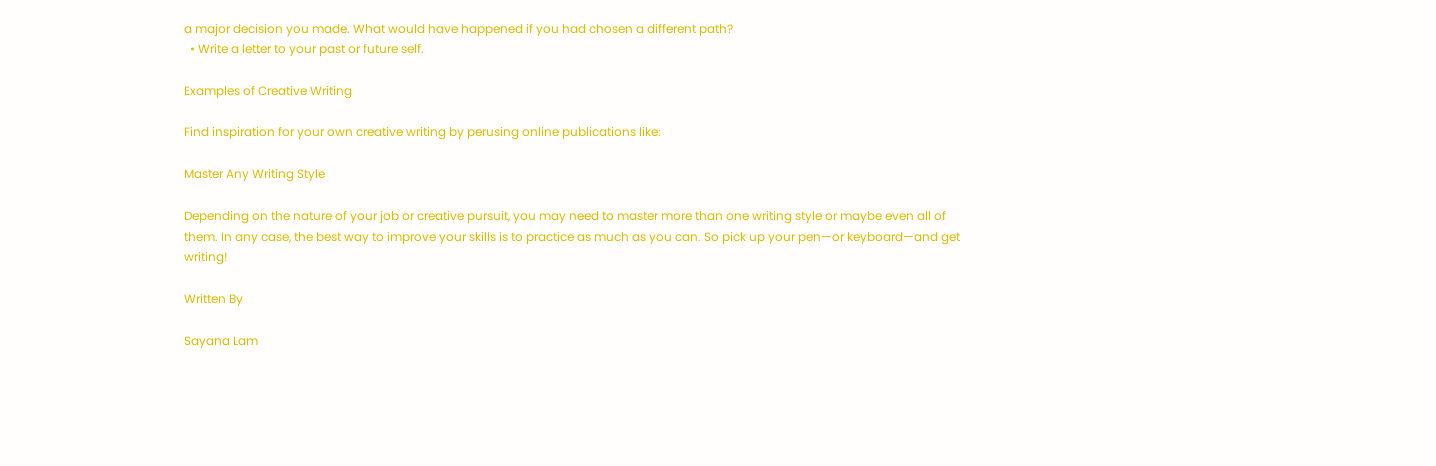a major decision you made. What would have happened if you had chosen a different path?
  • Write a letter to your past or future self.

Examples of Creative Writing

Find inspiration for your own creative writing by perusing online publications like:

Master Any Writing Style

Depending on the nature of your job or creative pursuit, you may need to master more than one writing style or maybe even all of them. In any case, the best way to improve your skills is to practice as much as you can. So pick up your pen—or keyboard—and get writing!

Written By

Sayana Lam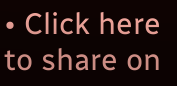• Click here to share on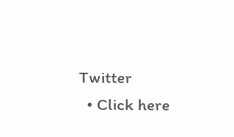Twitter
  • Click here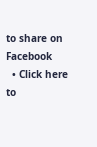to share on Facebook
  • Click here to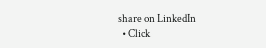share on LinkedIn
  • Click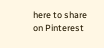here to share on Pinterest